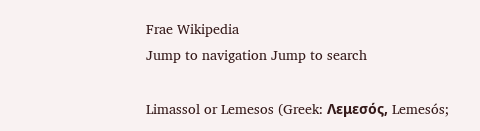Frae Wikipedia
Jump to navigation Jump to search

Limassol or Lemesos (Greek: Λεμεσός, Lemesós;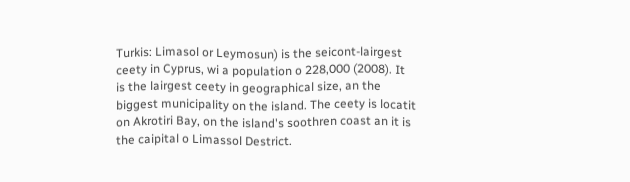Turkis: Limasol or Leymosun) is the seicont-lairgest ceety in Cyprus, wi a population o 228,000 (2008). It is the lairgest ceety in geographical size, an the biggest municipality on the island. The ceety is locatit on Akrotiri Bay, on the island's soothren coast an it is the caipital o Limassol Destrict.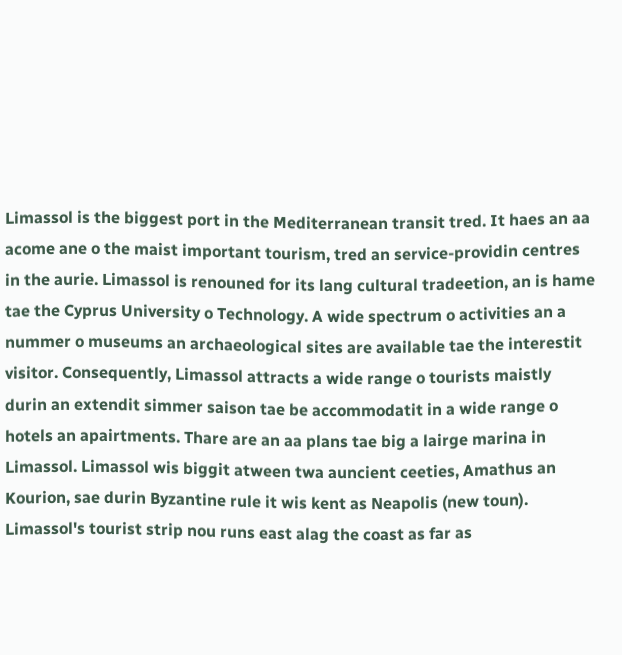Limassol is the biggest port in the Mediterranean transit tred. It haes an aa acome ane o the maist important tourism, tred an service-providin centres in the aurie. Limassol is renouned for its lang cultural tradeetion, an is hame tae the Cyprus University o Technology. A wide spectrum o activities an a nummer o museums an archaeological sites are available tae the interestit visitor. Consequently, Limassol attracts a wide range o tourists maistly durin an extendit simmer saison tae be accommodatit in a wide range o hotels an apairtments. Thare are an aa plans tae big a lairge marina in Limassol. Limassol wis biggit atween twa auncient ceeties, Amathus an Kourion, sae durin Byzantine rule it wis kent as Neapolis (new toun). Limassol's tourist strip nou runs east alag the coast as far as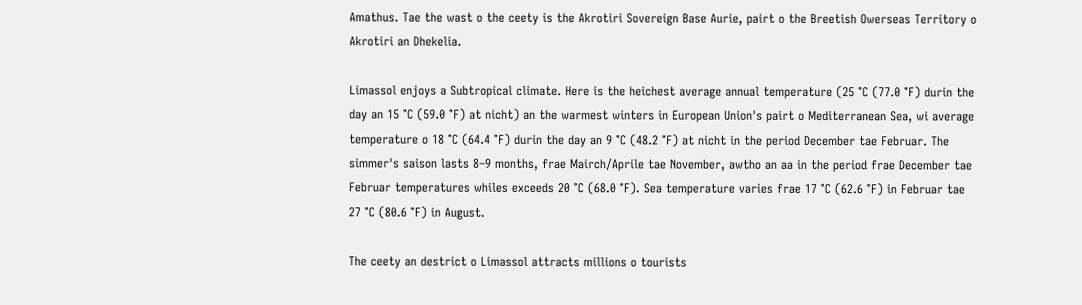Amathus. Tae the wast o the ceety is the Akrotiri Sovereign Base Aurie, pairt o the Breetish Owerseas Territory o Akrotiri an Dhekelia.

Limassol enjoys a Subtropical climate. Here is the heichest average annual temperature (25 °C (77.0 °F) durin the day an 15 °C (59.0 °F) at nicht) an the warmest winters in European Union's pairt o Mediterranean Sea, wi average temperature o 18 °C (64.4 °F) durin the day an 9 °C (48.2 °F) at nicht in the period December tae Februar. The simmer's saison lasts 8–9 months, frae Mairch/Aprile tae November, awtho an aa in the period frae December tae Februar temperatures whiles exceeds 20 °C (68.0 °F). Sea temperature varies frae 17 °C (62.6 °F) in Februar tae 27 °C (80.6 °F) in August.

The ceety an destrict o Limassol attracts millions o tourists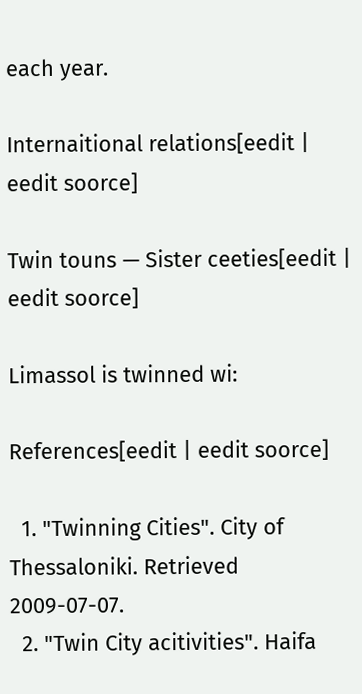each year.

Internaitional relations[eedit | eedit soorce]

Twin touns — Sister ceeties[eedit | eedit soorce]

Limassol is twinned wi:

References[eedit | eedit soorce]

  1. "Twinning Cities". City of Thessaloniki. Retrieved 2009-07-07.
  2. "Twin City acitivities". Haifa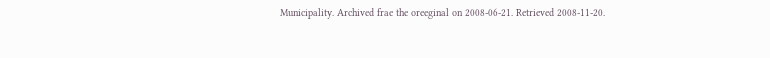Municipality. Archived frae the oreeginal on 2008-06-21. Retrieved 2008-11-20.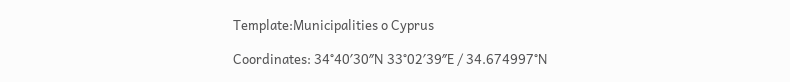Template:Municipalities o Cyprus

Coordinates: 34°40′30″N 33°02′39″E / 34.674997°N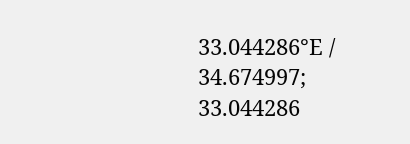33.044286°E / 34.674997; 33.044286